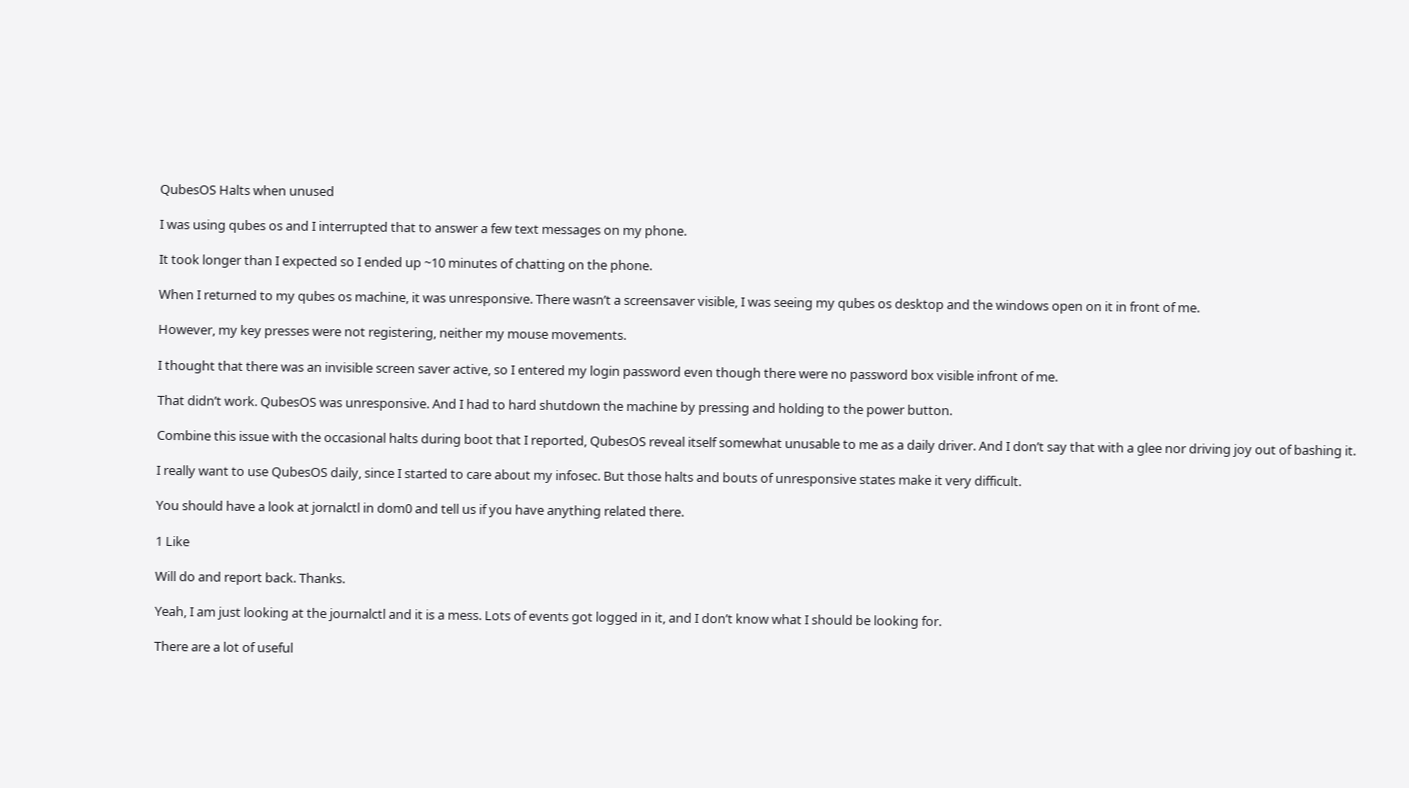QubesOS Halts when unused

I was using qubes os and I interrupted that to answer a few text messages on my phone.

It took longer than I expected so I ended up ~10 minutes of chatting on the phone.

When I returned to my qubes os machine, it was unresponsive. There wasn’t a screensaver visible, I was seeing my qubes os desktop and the windows open on it in front of me.

However, my key presses were not registering, neither my mouse movements.

I thought that there was an invisible screen saver active, so I entered my login password even though there were no password box visible infront of me.

That didn’t work. QubesOS was unresponsive. And I had to hard shutdown the machine by pressing and holding to the power button.

Combine this issue with the occasional halts during boot that I reported, QubesOS reveal itself somewhat unusable to me as a daily driver. And I don’t say that with a glee nor driving joy out of bashing it.

I really want to use QubesOS daily, since I started to care about my infosec. But those halts and bouts of unresponsive states make it very difficult.

You should have a look at jornalctl in dom0 and tell us if you have anything related there.

1 Like

Will do and report back. Thanks.

Yeah, I am just looking at the journalctl and it is a mess. Lots of events got logged in it, and I don’t know what I should be looking for.

There are a lot of useful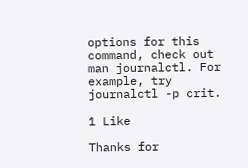options for this command, check out man journalctl. For example, try journalctl -p crit.

1 Like

Thanks for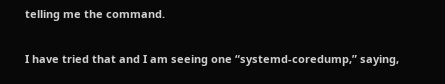telling me the command.

I have tried that and I am seeing one “systemd-coredump,” saying,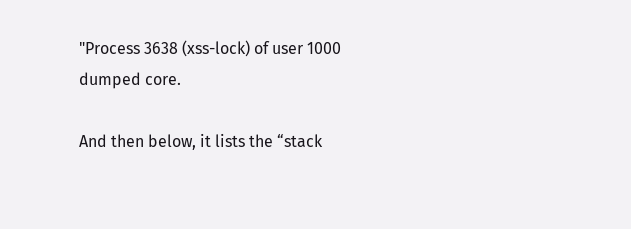"Process 3638 (xss-lock) of user 1000 dumped core.

And then below, it lists the “stack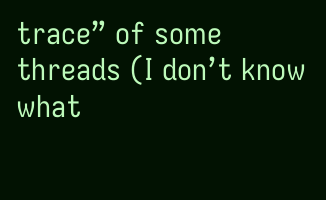trace” of some threads (I don’t know what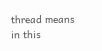thread means in this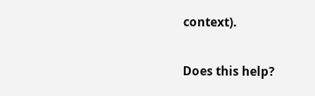context).

Does this help?